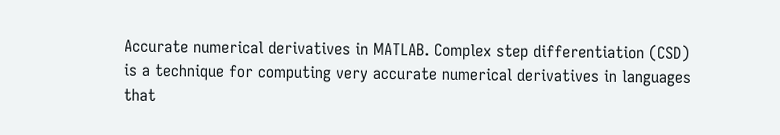Accurate numerical derivatives in MATLAB. Complex step differentiation (CSD) is a technique for computing very accurate numerical derivatives in languages that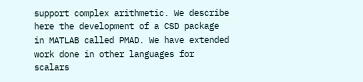support complex arithmetic. We describe here the development of a CSD package in MATLAB called PMAD. We have extended work done in other languages for scalars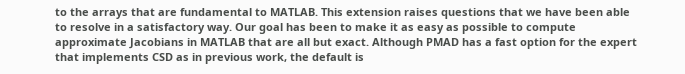to the arrays that are fundamental to MATLAB. This extension raises questions that we have been able to resolve in a satisfactory way. Our goal has been to make it as easy as possible to compute approximate Jacobians in MATLAB that are all but exact. Although PMAD has a fast option for the expert that implements CSD as in previous work, the default is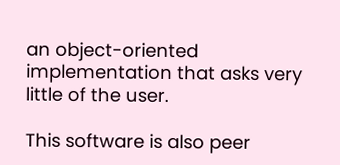an object-oriented implementation that asks very little of the user.

This software is also peer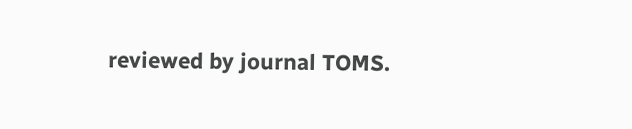reviewed by journal TOMS.